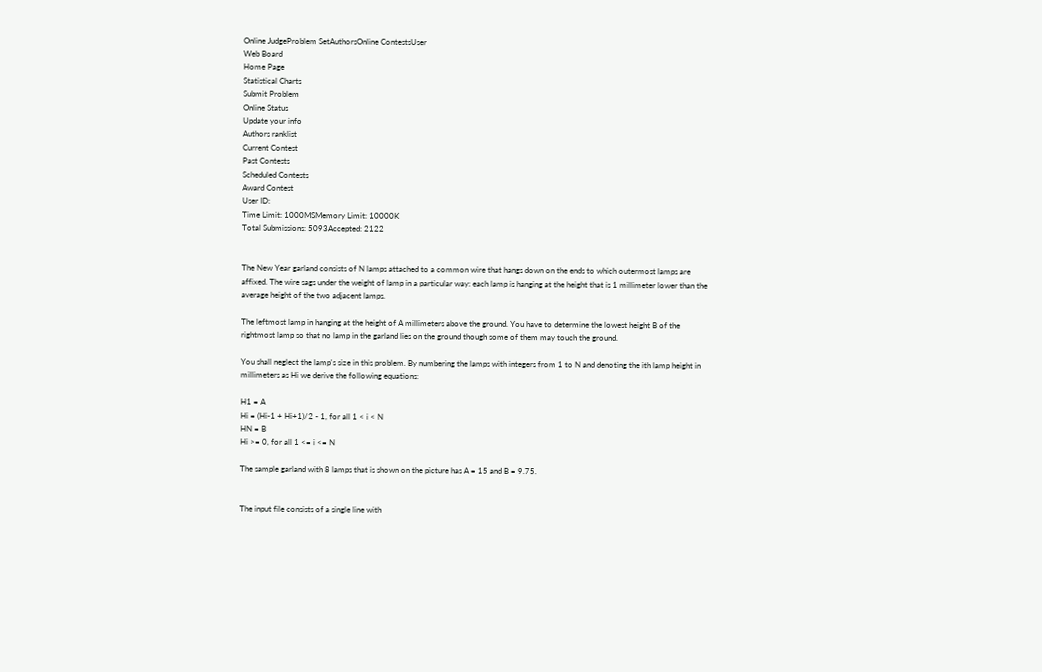Online JudgeProblem SetAuthorsOnline ContestsUser
Web Board
Home Page
Statistical Charts
Submit Problem
Online Status
Update your info
Authors ranklist
Current Contest
Past Contests
Scheduled Contests
Award Contest
User ID:
Time Limit: 1000MSMemory Limit: 10000K
Total Submissions: 5093Accepted: 2122


The New Year garland consists of N lamps attached to a common wire that hangs down on the ends to which outermost lamps are affixed. The wire sags under the weight of lamp in a particular way: each lamp is hanging at the height that is 1 millimeter lower than the average height of the two adjacent lamps.

The leftmost lamp in hanging at the height of A millimeters above the ground. You have to determine the lowest height B of the rightmost lamp so that no lamp in the garland lies on the ground though some of them may touch the ground.

You shall neglect the lamp's size in this problem. By numbering the lamps with integers from 1 to N and denoting the ith lamp height in millimeters as Hi we derive the following equations:

H1 = A
Hi = (Hi-1 + Hi+1)/2 - 1, for all 1 < i < N
HN = B
Hi >= 0, for all 1 <= i <= N

The sample garland with 8 lamps that is shown on the picture has A = 15 and B = 9.75.


The input file consists of a single line with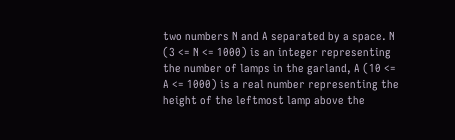two numbers N and A separated by a space. N (3 <= N <= 1000) is an integer representing the number of lamps in the garland, A (10 <= A <= 1000) is a real number representing the height of the leftmost lamp above the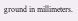ground in millimeters.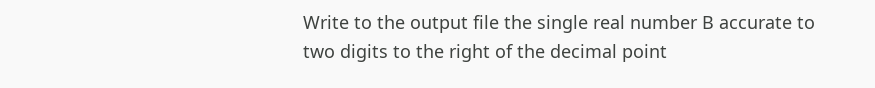Write to the output file the single real number B accurate to two digits to the right of the decimal point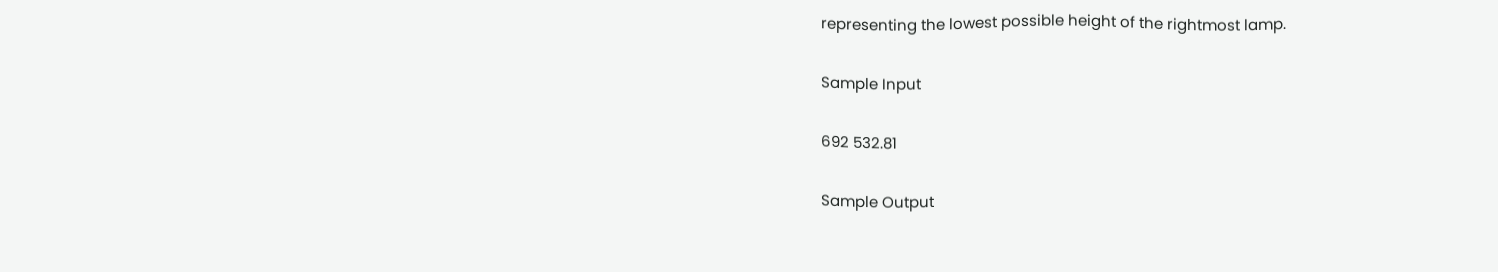representing the lowest possible height of the rightmost lamp.

Sample Input

692 532.81

Sample Output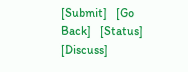[Submit]   [Go Back]   [Status]   [Discuss]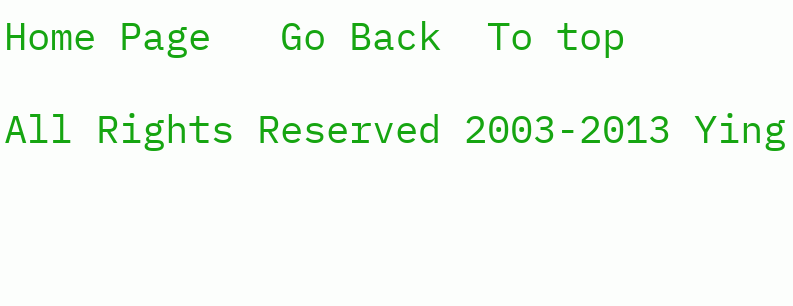Home Page   Go Back  To top

All Rights Reserved 2003-2013 Ying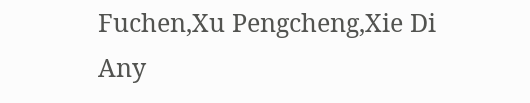Fuchen,Xu Pengcheng,Xie Di
Any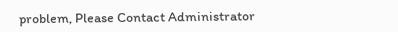problem, Please Contact Administrator